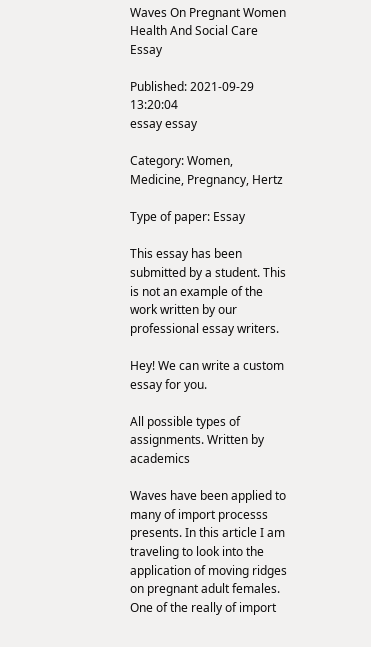Waves On Pregnant Women Health And Social Care Essay

Published: 2021-09-29 13:20:04
essay essay

Category: Women, Medicine, Pregnancy, Hertz

Type of paper: Essay

This essay has been submitted by a student. This is not an example of the work written by our professional essay writers.

Hey! We can write a custom essay for you.

All possible types of assignments. Written by academics

Waves have been applied to many of import processs presents. In this article I am traveling to look into the application of moving ridges on pregnant adult females. One of the really of import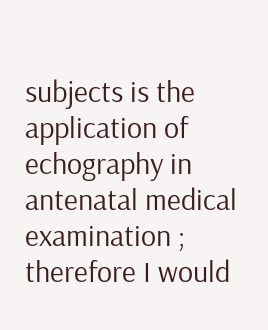subjects is the application of echography in antenatal medical examination ; therefore I would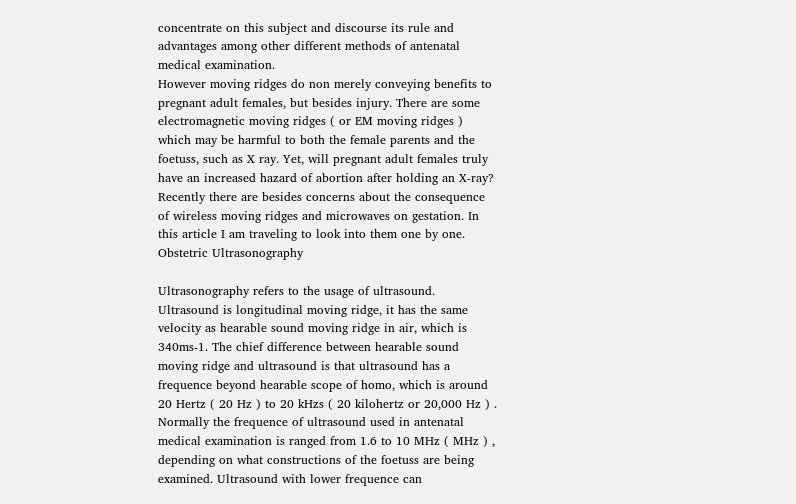concentrate on this subject and discourse its rule and advantages among other different methods of antenatal medical examination.
However moving ridges do non merely conveying benefits to pregnant adult females, but besides injury. There are some electromagnetic moving ridges ( or EM moving ridges ) which may be harmful to both the female parents and the foetuss, such as X ray. Yet, will pregnant adult females truly have an increased hazard of abortion after holding an X-ray? Recently there are besides concerns about the consequence of wireless moving ridges and microwaves on gestation. In this article I am traveling to look into them one by one.
Obstetric Ultrasonography

Ultrasonography refers to the usage of ultrasound. Ultrasound is longitudinal moving ridge, it has the same velocity as hearable sound moving ridge in air, which is 340ms-1. The chief difference between hearable sound moving ridge and ultrasound is that ultrasound has a frequence beyond hearable scope of homo, which is around 20 Hertz ( 20 Hz ) to 20 kHzs ( 20 kilohertz or 20,000 Hz ) . Normally the frequence of ultrasound used in antenatal medical examination is ranged from 1.6 to 10 MHz ( MHz ) , depending on what constructions of the foetuss are being examined. Ultrasound with lower frequence can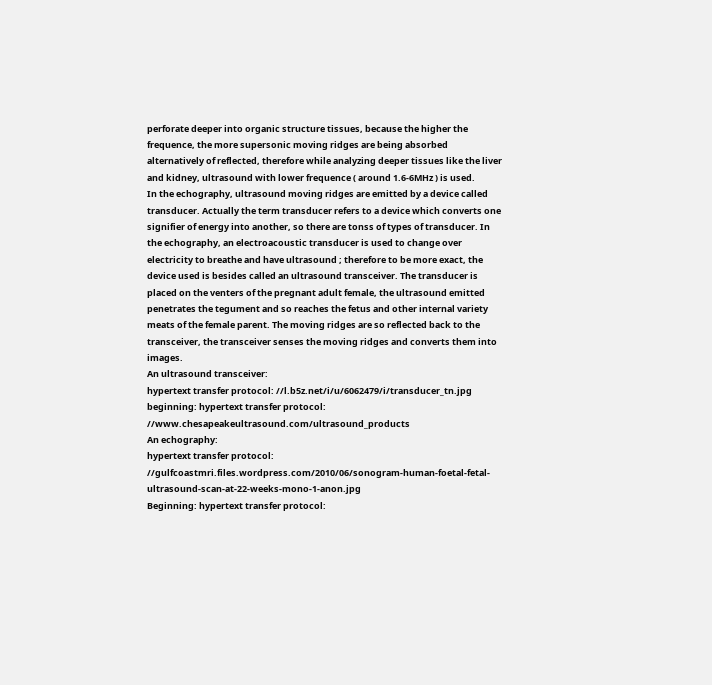perforate deeper into organic structure tissues, because the higher the frequence, the more supersonic moving ridges are being absorbed alternatively of reflected, therefore while analyzing deeper tissues like the liver and kidney, ultrasound with lower frequence ( around 1.6-6MHz ) is used.
In the echography, ultrasound moving ridges are emitted by a device called transducer. Actually the term transducer refers to a device which converts one signifier of energy into another, so there are tonss of types of transducer. In the echography, an electroacoustic transducer is used to change over electricity to breathe and have ultrasound ; therefore to be more exact, the device used is besides called an ultrasound transceiver. The transducer is placed on the venters of the pregnant adult female, the ultrasound emitted penetrates the tegument and so reaches the fetus and other internal variety meats of the female parent. The moving ridges are so reflected back to the transceiver, the transceiver senses the moving ridges and converts them into images.
An ultrasound transceiver:
hypertext transfer protocol: //l.b5z.net/i/u/6062479/i/transducer_tn.jpg beginning: hypertext transfer protocol: //www.chesapeakeultrasound.com/ultrasound_products
An echography:
hypertext transfer protocol: //gulfcoastmri.files.wordpress.com/2010/06/sonogram-human-foetal-fetal-ultrasound-scan-at-22-weeks-mono-1-anon.jpg
Beginning: hypertext transfer protocol: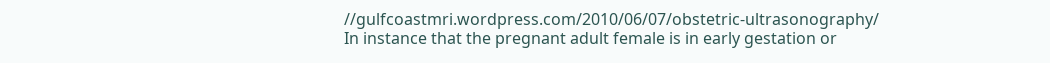//gulfcoastmri.wordpress.com/2010/06/07/obstetric-ultrasonography/
In instance that the pregnant adult female is in early gestation or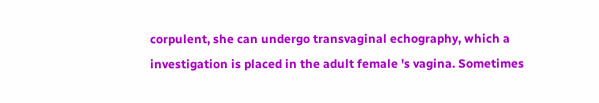corpulent, she can undergo transvaginal echography, which a investigation is placed in the adult female 's vagina. Sometimes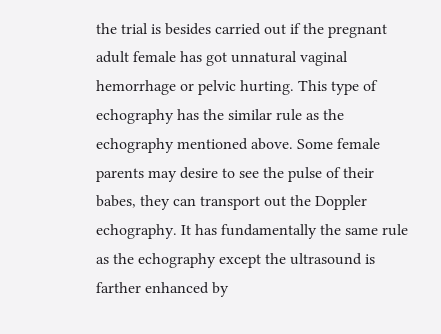the trial is besides carried out if the pregnant adult female has got unnatural vaginal hemorrhage or pelvic hurting. This type of echography has the similar rule as the echography mentioned above. Some female parents may desire to see the pulse of their babes, they can transport out the Doppler echography. It has fundamentally the same rule as the echography except the ultrasound is farther enhanced by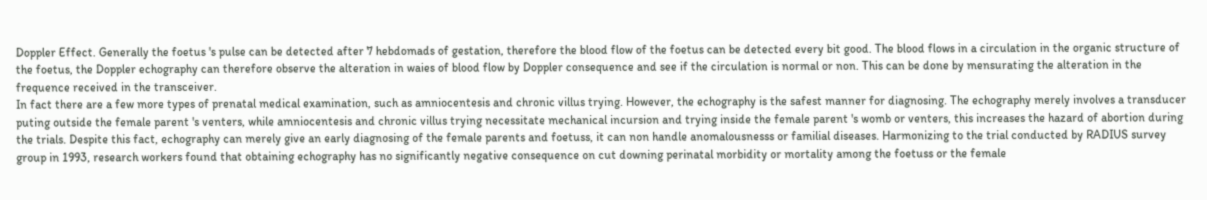Doppler Effect. Generally the foetus 's pulse can be detected after 7 hebdomads of gestation, therefore the blood flow of the foetus can be detected every bit good. The blood flows in a circulation in the organic structure of the foetus, the Doppler echography can therefore observe the alteration in waies of blood flow by Doppler consequence and see if the circulation is normal or non. This can be done by mensurating the alteration in the frequence received in the transceiver.
In fact there are a few more types of prenatal medical examination, such as amniocentesis and chronic villus trying. However, the echography is the safest manner for diagnosing. The echography merely involves a transducer puting outside the female parent 's venters, while amniocentesis and chronic villus trying necessitate mechanical incursion and trying inside the female parent 's womb or venters, this increases the hazard of abortion during the trials. Despite this fact, echography can merely give an early diagnosing of the female parents and foetuss, it can non handle anomalousnesss or familial diseases. Harmonizing to the trial conducted by RADIUS survey group in 1993, research workers found that obtaining echography has no significantly negative consequence on cut downing perinatal morbidity or mortality among the foetuss or the female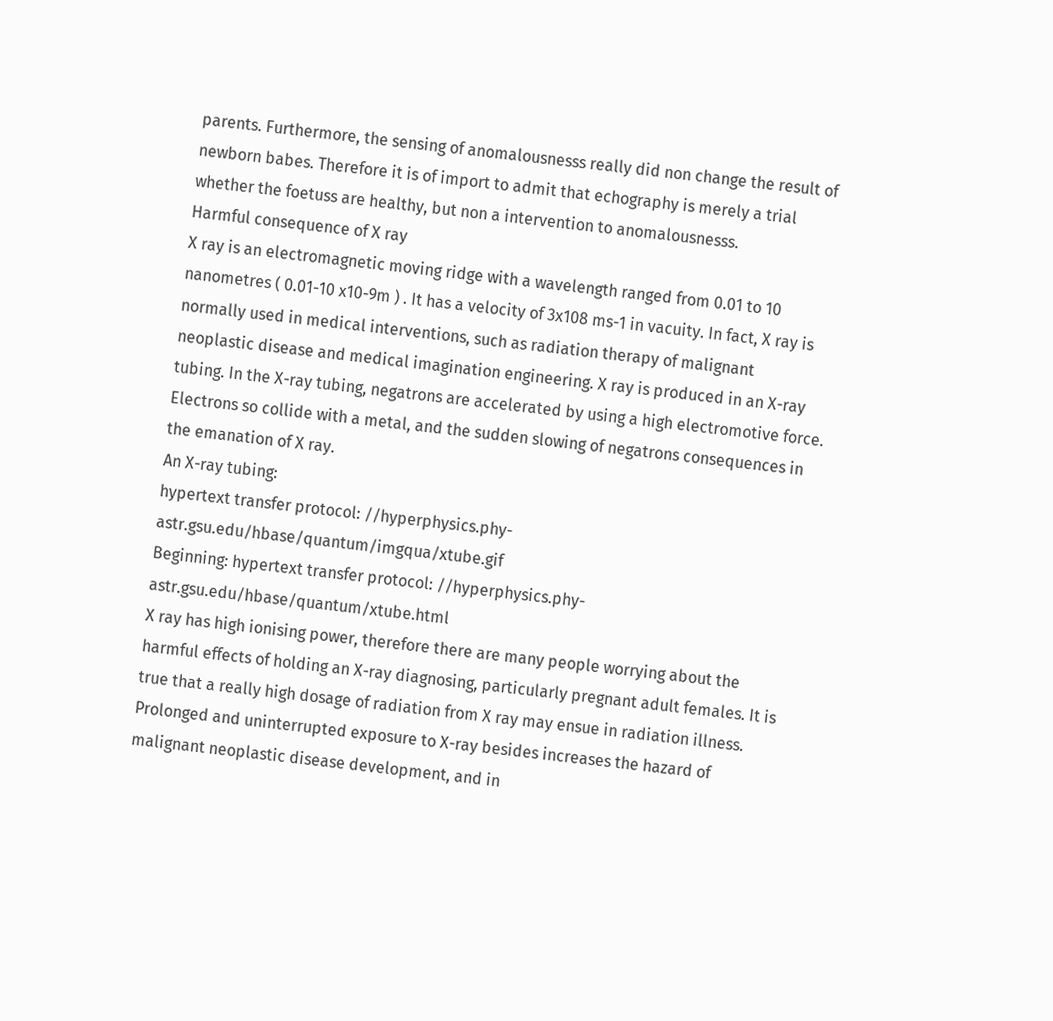parents. Furthermore, the sensing of anomalousnesss really did non change the result of newborn babes. Therefore it is of import to admit that echography is merely a trial whether the foetuss are healthy, but non a intervention to anomalousnesss.
Harmful consequence of X ray
X ray is an electromagnetic moving ridge with a wavelength ranged from 0.01 to 10 nanometres ( 0.01-10 x10-9m ) . It has a velocity of 3x108 ms-1 in vacuity. In fact, X ray is normally used in medical interventions, such as radiation therapy of malignant neoplastic disease and medical imagination engineering. X ray is produced in an X-ray tubing. In the X-ray tubing, negatrons are accelerated by using a high electromotive force. Electrons so collide with a metal, and the sudden slowing of negatrons consequences in the emanation of X ray.
An X-ray tubing:
hypertext transfer protocol: //hyperphysics.phy-astr.gsu.edu/hbase/quantum/imgqua/xtube.gif
Beginning: hypertext transfer protocol: //hyperphysics.phy-astr.gsu.edu/hbase/quantum/xtube.html
X ray has high ionising power, therefore there are many people worrying about the harmful effects of holding an X-ray diagnosing, particularly pregnant adult females. It is true that a really high dosage of radiation from X ray may ensue in radiation illness. Prolonged and uninterrupted exposure to X-ray besides increases the hazard of malignant neoplastic disease development, and in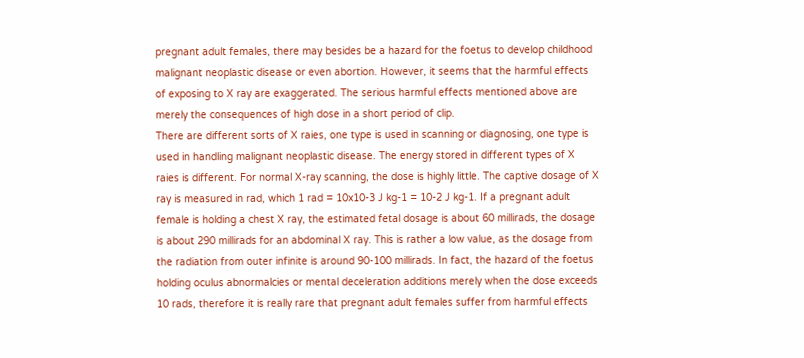pregnant adult females, there may besides be a hazard for the foetus to develop childhood malignant neoplastic disease or even abortion. However, it seems that the harmful effects of exposing to X ray are exaggerated. The serious harmful effects mentioned above are merely the consequences of high dose in a short period of clip.
There are different sorts of X raies, one type is used in scanning or diagnosing, one type is used in handling malignant neoplastic disease. The energy stored in different types of X raies is different. For normal X-ray scanning, the dose is highly little. The captive dosage of X ray is measured in rad, which 1 rad = 10x10-3 J kg-1 = 10-2 J kg-1. If a pregnant adult female is holding a chest X ray, the estimated fetal dosage is about 60 millirads, the dosage is about 290 millirads for an abdominal X ray. This is rather a low value, as the dosage from the radiation from outer infinite is around 90-100 millirads. In fact, the hazard of the foetus holding oculus abnormalcies or mental deceleration additions merely when the dose exceeds 10 rads, therefore it is really rare that pregnant adult females suffer from harmful effects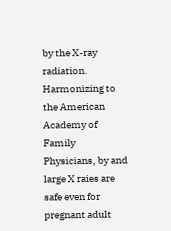by the X-ray radiation. Harmonizing to the American Academy of Family Physicians, by and large X raies are safe even for pregnant adult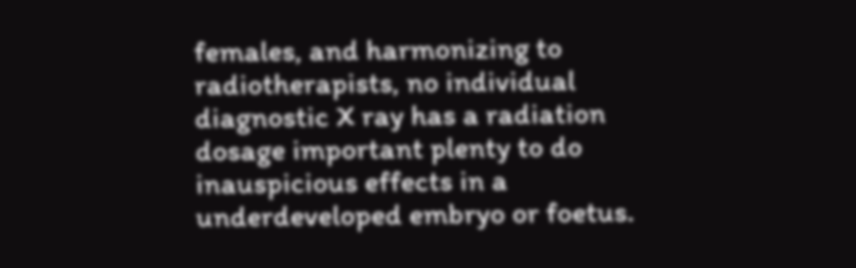females, and harmonizing to radiotherapists, no individual diagnostic X ray has a radiation dosage important plenty to do inauspicious effects in a underdeveloped embryo or foetus.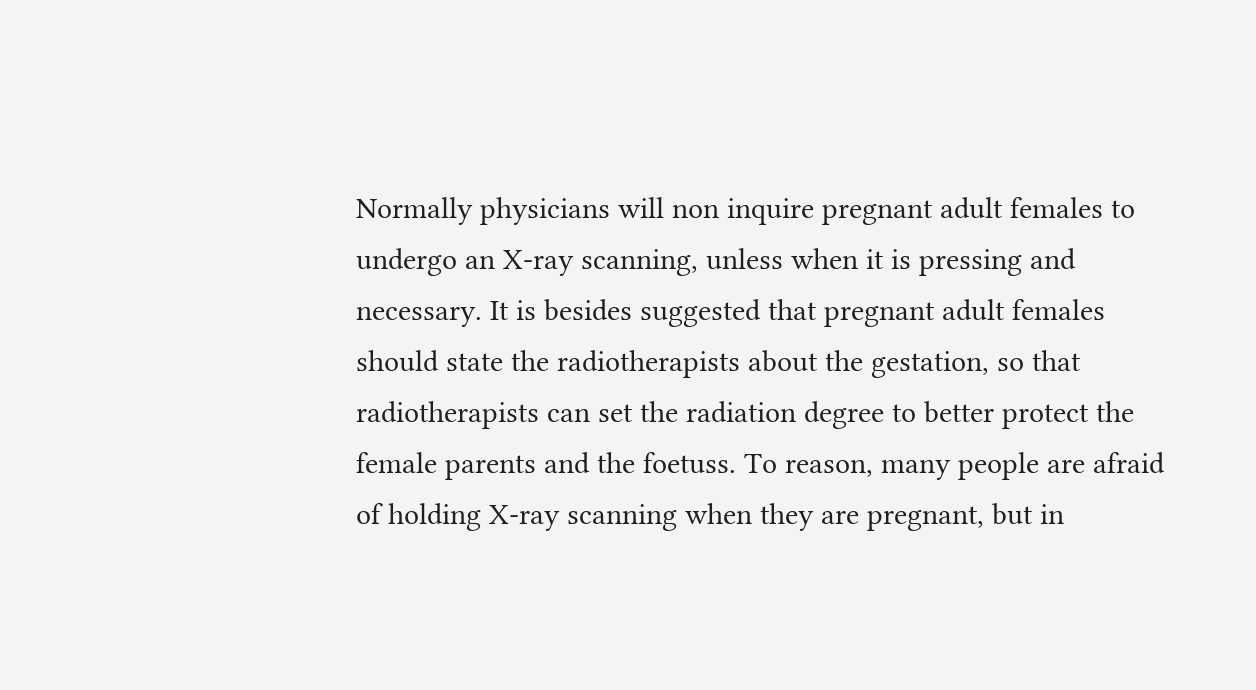Normally physicians will non inquire pregnant adult females to undergo an X-ray scanning, unless when it is pressing and necessary. It is besides suggested that pregnant adult females should state the radiotherapists about the gestation, so that radiotherapists can set the radiation degree to better protect the female parents and the foetuss. To reason, many people are afraid of holding X-ray scanning when they are pregnant, but in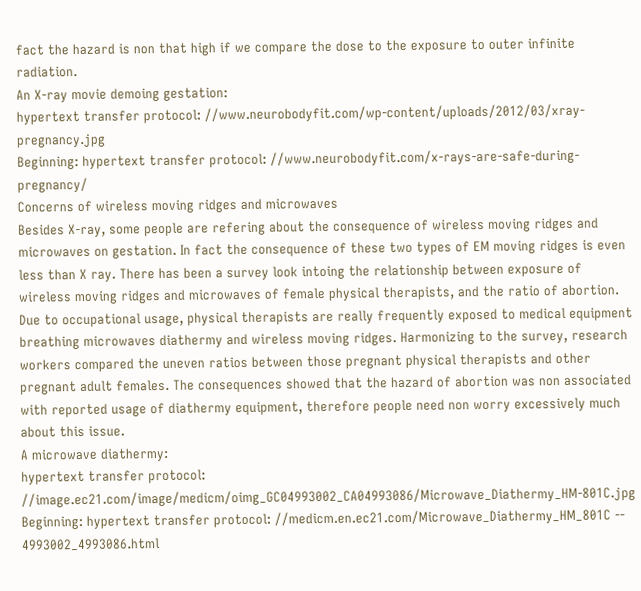fact the hazard is non that high if we compare the dose to the exposure to outer infinite radiation.
An X-ray movie demoing gestation:
hypertext transfer protocol: //www.neurobodyfit.com/wp-content/uploads/2012/03/xray-pregnancy.jpg
Beginning: hypertext transfer protocol: //www.neurobodyfit.com/x-rays-are-safe-during-pregnancy/
Concerns of wireless moving ridges and microwaves
Besides X-ray, some people are refering about the consequence of wireless moving ridges and microwaves on gestation. In fact the consequence of these two types of EM moving ridges is even less than X ray. There has been a survey look intoing the relationship between exposure of wireless moving ridges and microwaves of female physical therapists, and the ratio of abortion. Due to occupational usage, physical therapists are really frequently exposed to medical equipment breathing microwaves diathermy and wireless moving ridges. Harmonizing to the survey, research workers compared the uneven ratios between those pregnant physical therapists and other pregnant adult females. The consequences showed that the hazard of abortion was non associated with reported usage of diathermy equipment, therefore people need non worry excessively much about this issue.
A microwave diathermy:
hypertext transfer protocol: //image.ec21.com/image/medicm/oimg_GC04993002_CA04993086/Microwave_Diathermy_HM-801C.jpg
Beginning: hypertext transfer protocol: //medicm.en.ec21.com/Microwave_Diathermy_HM_801C -- 4993002_4993086.html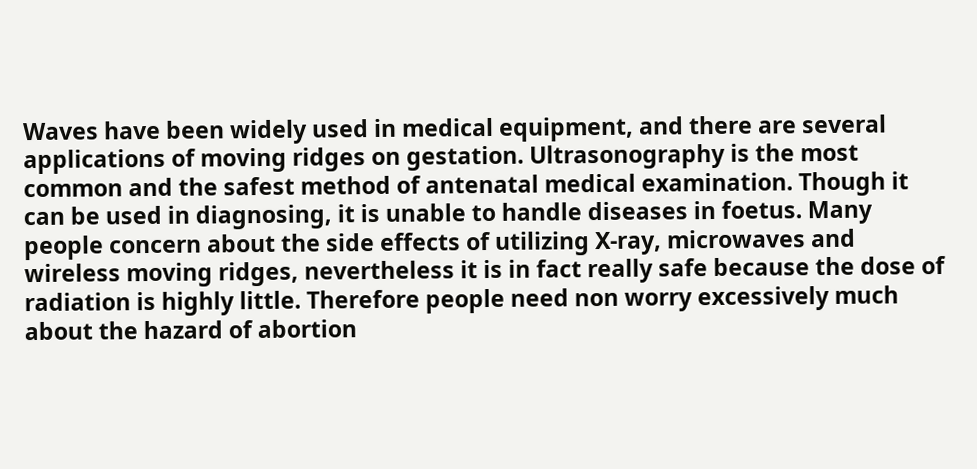Waves have been widely used in medical equipment, and there are several applications of moving ridges on gestation. Ultrasonography is the most common and the safest method of antenatal medical examination. Though it can be used in diagnosing, it is unable to handle diseases in foetus. Many people concern about the side effects of utilizing X-ray, microwaves and wireless moving ridges, nevertheless it is in fact really safe because the dose of radiation is highly little. Therefore people need non worry excessively much about the hazard of abortion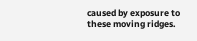caused by exposure to these moving ridges.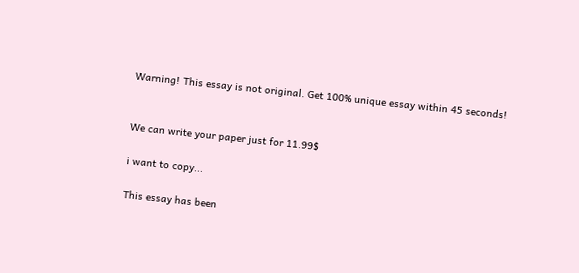Warning! This essay is not original. Get 100% unique essay within 45 seconds!


We can write your paper just for 11.99$

i want to copy...

This essay has been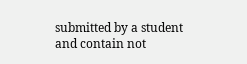submitted by a student and contain not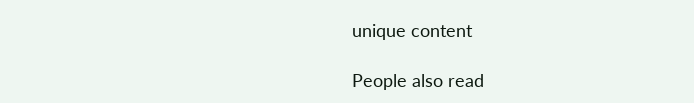unique content

People also read